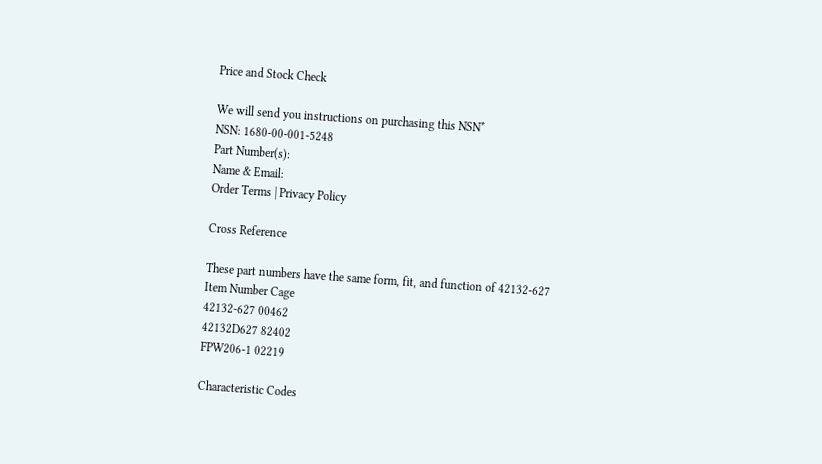Price and Stock Check

We will send you instructions on purchasing this NSN*
NSN: 1680-00-001-5248
Part Number(s):
Name & Email:
Order Terms | Privacy Policy

Cross Reference

These part numbers have the same form, fit, and function of 42132-627
Item Number Cage
42132-627 00462
42132D627 82402
FPW206-1 02219

Characteristic Codes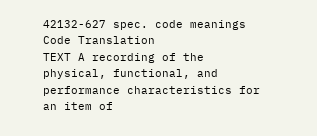42132-627 spec. code meanings
Code Translation
TEXT A recording of the physical, functional, and performance characteristics for an item of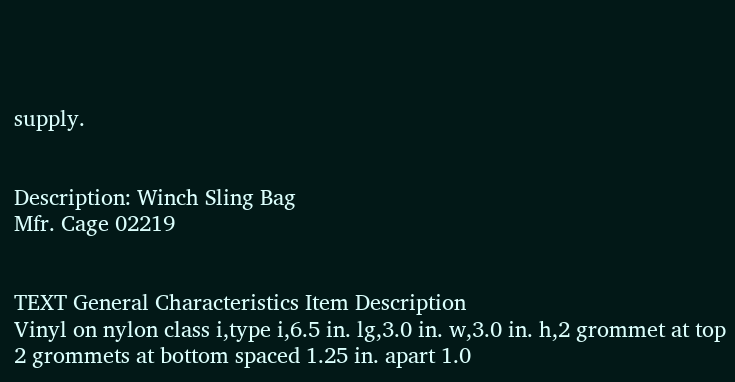supply.


Description: Winch Sling Bag
Mfr. Cage 02219


TEXT General Characteristics Item Description
Vinyl on nylon class i,type i,6.5 in. lg,3.0 in. w,3.0 in. h,2 grommet at top 2 grommets at bottom spaced 1.25 in. apart 1.0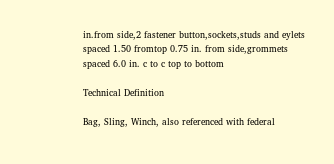in.from side,2 fastener button,sockets,studs and eylets spaced 1.50 fromtop 0.75 in. from side,grommets spaced 6.0 in. c to c top to bottom

Technical Definition

Bag, Sling, Winch, also referenced with federal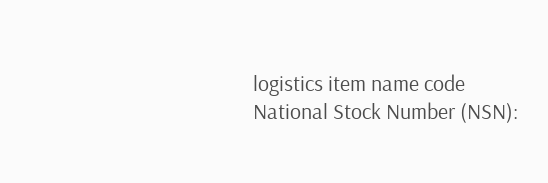logistics item name code
National Stock Number (NSN):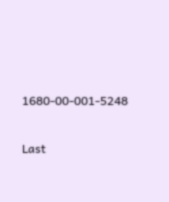1680-00-001-5248

Last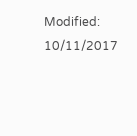Modified: 10/11/2017